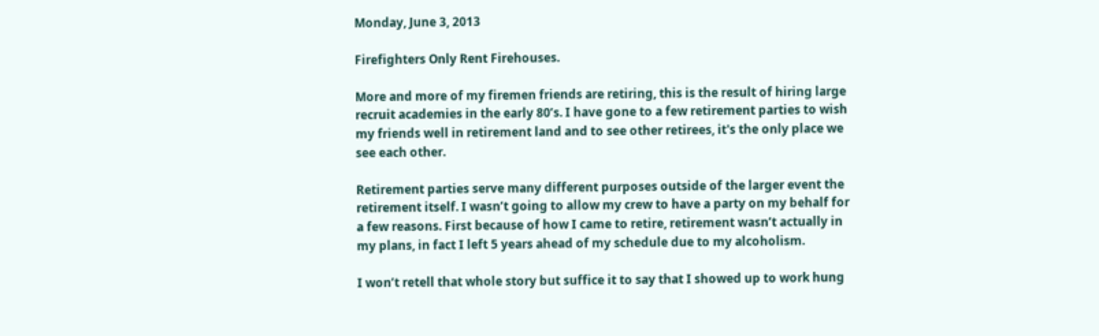Monday, June 3, 2013

Firefighters Only Rent Firehouses.

More and more of my firemen friends are retiring, this is the result of hiring large recruit academies in the early 80’s. I have gone to a few retirement parties to wish my friends well in retirement land and to see other retirees, it's the only place we see each other.

Retirement parties serve many different purposes outside of the larger event the retirement itself. I wasn’t going to allow my crew to have a party on my behalf for a few reasons. First because of how I came to retire, retirement wasn’t actually in my plans, in fact I left 5 years ahead of my schedule due to my alcoholism.

I won’t retell that whole story but suffice it to say that I showed up to work hung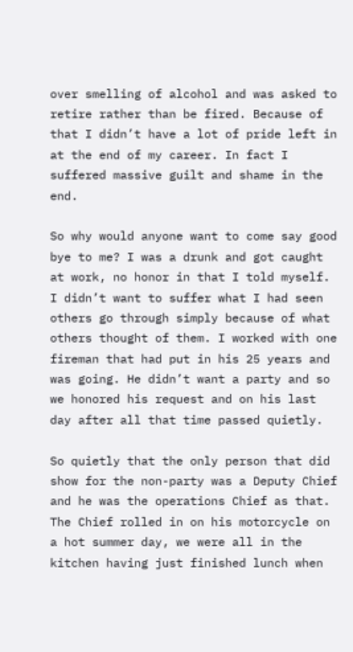over smelling of alcohol and was asked to retire rather than be fired. Because of that I didn’t have a lot of pride left in at the end of my career. In fact I suffered massive guilt and shame in the end.

So why would anyone want to come say good bye to me? I was a drunk and got caught at work, no honor in that I told myself. I didn’t want to suffer what I had seen others go through simply because of what others thought of them. I worked with one fireman that had put in his 25 years and was going. He didn’t want a party and so we honored his request and on his last day after all that time passed quietly.

So quietly that the only person that did show for the non-party was a Deputy Chief and he was the operations Chief as that. The Chief rolled in on his motorcycle on a hot summer day, we were all in the kitchen having just finished lunch when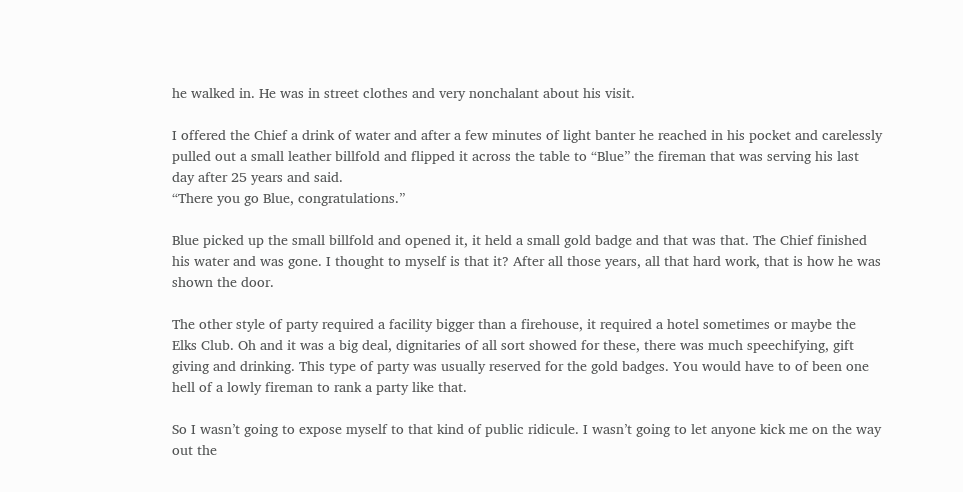he walked in. He was in street clothes and very nonchalant about his visit.

I offered the Chief a drink of water and after a few minutes of light banter he reached in his pocket and carelessly pulled out a small leather billfold and flipped it across the table to “Blue” the fireman that was serving his last day after 25 years and said.
“There you go Blue, congratulations.”

Blue picked up the small billfold and opened it, it held a small gold badge and that was that. The Chief finished his water and was gone. I thought to myself is that it? After all those years, all that hard work, that is how he was shown the door.

The other style of party required a facility bigger than a firehouse, it required a hotel sometimes or maybe the Elks Club. Oh and it was a big deal, dignitaries of all sort showed for these, there was much speechifying, gift giving and drinking. This type of party was usually reserved for the gold badges. You would have to of been one hell of a lowly fireman to rank a party like that.

So I wasn’t going to expose myself to that kind of public ridicule. I wasn’t going to let anyone kick me on the way out the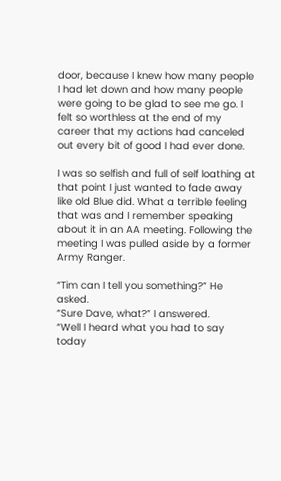door, because I knew how many people I had let down and how many people were going to be glad to see me go. I felt so worthless at the end of my career that my actions had canceled out every bit of good I had ever done.

I was so selfish and full of self loathing at that point I just wanted to fade away like old Blue did. What a terrible feeling that was and I remember speaking about it in an AA meeting. Following the meeting I was pulled aside by a former Army Ranger.

“Tim can I tell you something?” He asked.
“Sure Dave, what?” I answered.
“Well I heard what you had to say today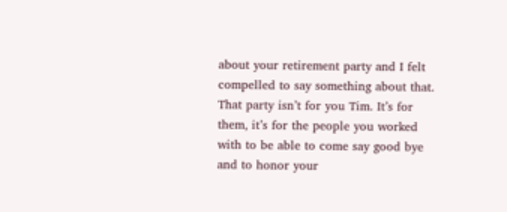about your retirement party and I felt compelled to say something about that. That party isn’t for you Tim. It’s for them, it’s for the people you worked with to be able to come say good bye and to honor your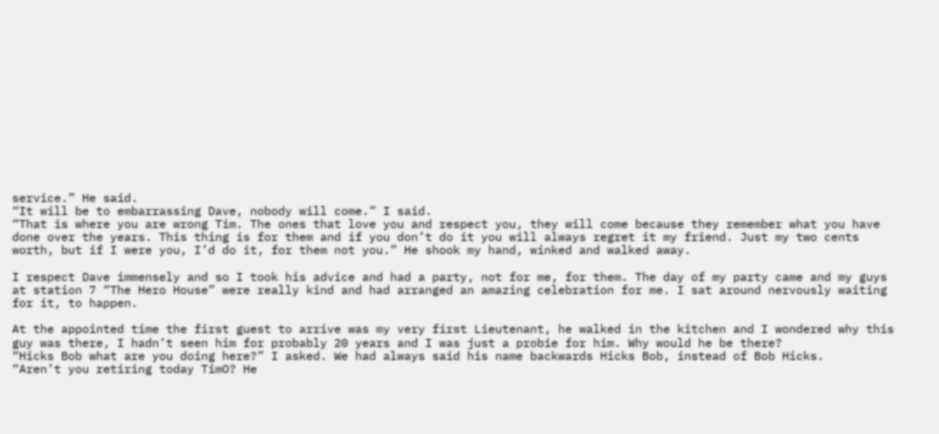service.” He said.
“It will be to embarrassing Dave, nobody will come.” I said.
“That is where you are wrong Tim. The ones that love you and respect you, they will come because they remember what you have done over the years. This thing is for them and if you don’t do it you will always regret it my friend. Just my two cents worth, but if I were you, I’d do it, for them not you.” He shook my hand, winked and walked away.

I respect Dave immensely and so I took his advice and had a party, not for me, for them. The day of my party came and my guys at station 7 “The Hero House” were really kind and had arranged an amazing celebration for me. I sat around nervously waiting for it, to happen.

At the appointed time the first guest to arrive was my very first Lieutenant, he walked in the kitchen and I wondered why this guy was there, I hadn’t seen him for probably 20 years and I was just a probie for him. Why would he be there?
“Hicks Bob what are you doing here?” I asked. We had always said his name backwards Hicks Bob, instead of Bob Hicks.
“Aren’t you retiring today TimO? He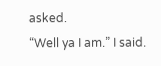asked.
“Well ya I am.” I said.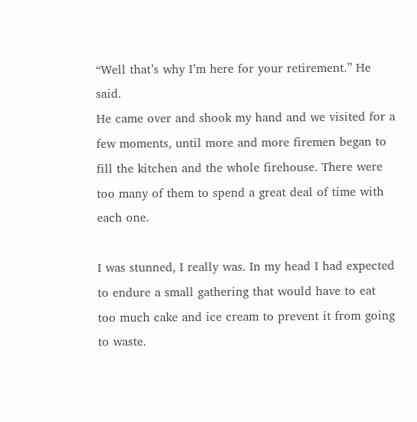“Well that’s why I’m here for your retirement.” He said.
He came over and shook my hand and we visited for a few moments, until more and more firemen began to fill the kitchen and the whole firehouse. There were too many of them to spend a great deal of time with each one.

I was stunned, I really was. In my head I had expected to endure a small gathering that would have to eat too much cake and ice cream to prevent it from going to waste.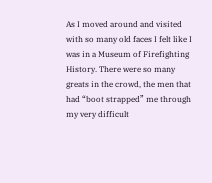As I moved around and visited with so many old faces I felt like I was in a Museum of Firefighting History. There were so many greats in the crowd, the men that had “boot strapped” me through my very difficult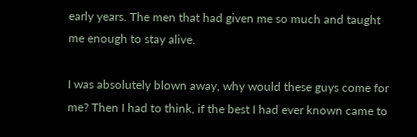early years. The men that had given me so much and taught me enough to stay alive.

I was absolutely blown away, why would these guys come for me? Then I had to think, if the best I had ever known came to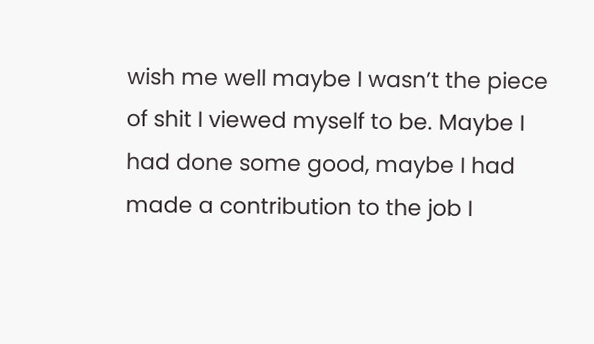wish me well maybe I wasn’t the piece of shit I viewed myself to be. Maybe I had done some good, maybe I had made a contribution to the job I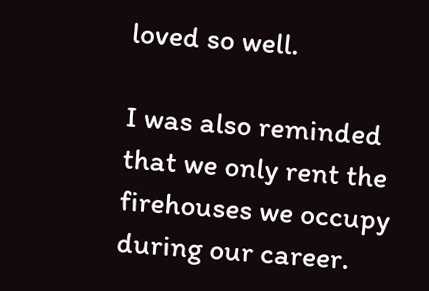loved so well.

I was also reminded that we only rent the firehouses we occupy during our career.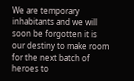We are temporary inhabitants and we will soon be forgotten it is our destiny to make room for the next batch of heroes to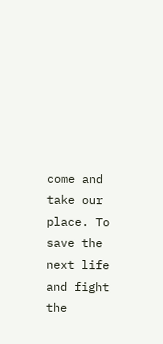come and take our place. To save the next life and fight the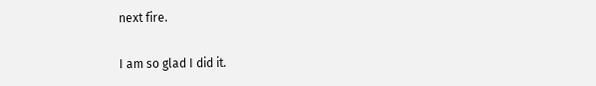next fire.

I am so glad I did it.